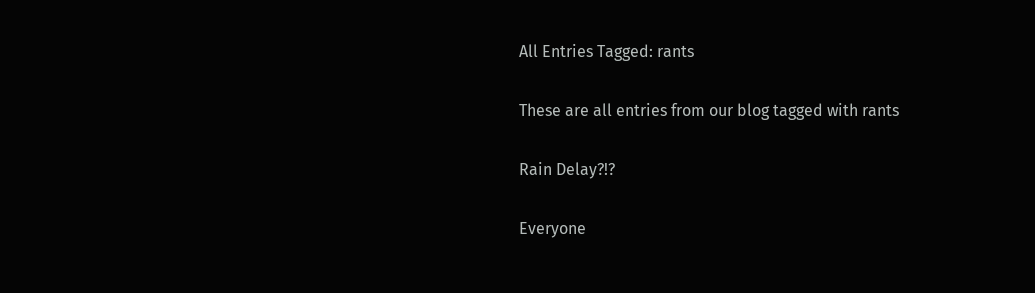All Entries Tagged: rants

These are all entries from our blog tagged with rants

Rain Delay?!?

Everyone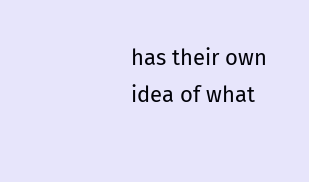has their own idea of what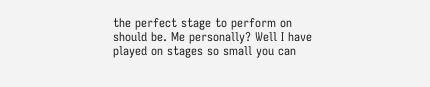the perfect stage to perform on should be. Me personally? Well I have played on stages so small you can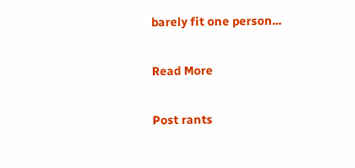barely fit one person...

Read More

Post rants